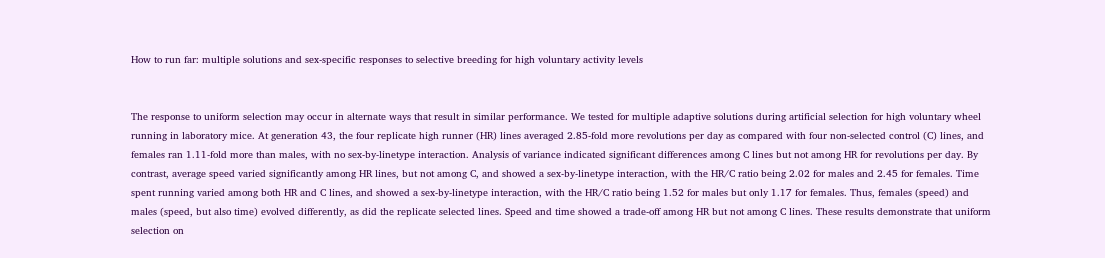How to run far: multiple solutions and sex-specific responses to selective breeding for high voluntary activity levels


The response to uniform selection may occur in alternate ways that result in similar performance. We tested for multiple adaptive solutions during artificial selection for high voluntary wheel running in laboratory mice. At generation 43, the four replicate high runner (HR) lines averaged 2.85-fold more revolutions per day as compared with four non-selected control (C) lines, and females ran 1.11-fold more than males, with no sex-by-linetype interaction. Analysis of variance indicated significant differences among C lines but not among HR for revolutions per day. By contrast, average speed varied significantly among HR lines, but not among C, and showed a sex-by-linetype interaction, with the HR/C ratio being 2.02 for males and 2.45 for females. Time spent running varied among both HR and C lines, and showed a sex-by-linetype interaction, with the HR/C ratio being 1.52 for males but only 1.17 for females. Thus, females (speed) and males (speed, but also time) evolved differently, as did the replicate selected lines. Speed and time showed a trade-off among HR but not among C lines. These results demonstrate that uniform selection on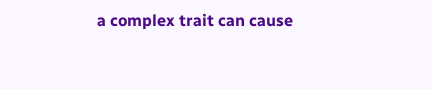a complex trait can cause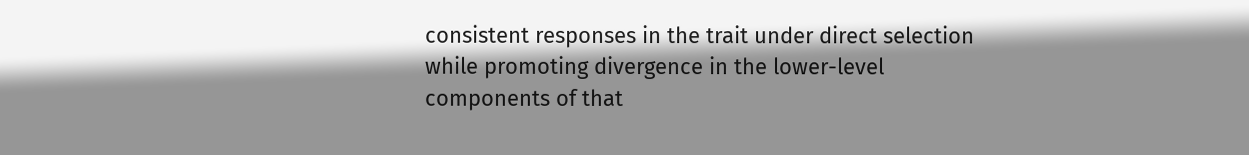consistent responses in the trait under direct selection while promoting divergence in the lower-level components of that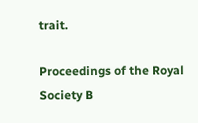trait.

Proceedings of the Royal Society B